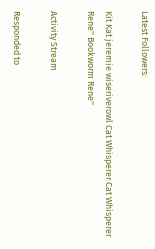Latest Followers:

Kit Kat jeremie wiseriverowl Cat Whisperer Cat Whisperer Rene'' Bookworm Rene''

Activity Stream

Responded to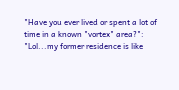"Have you ever lived or spent a lot of time in a known "vortex" area?":
"Lol...my former residence is like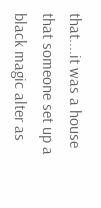that....it was a house that someone set up a black magic alter as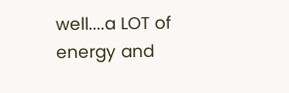well....a LOT of energy and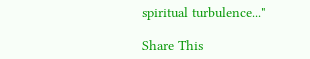spiritual turbulence..."

Share This